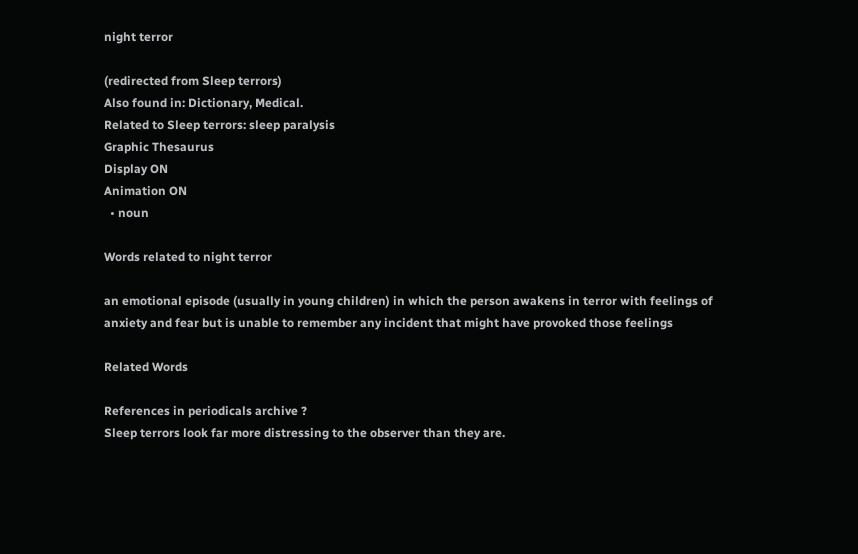night terror

(redirected from Sleep terrors)
Also found in: Dictionary, Medical.
Related to Sleep terrors: sleep paralysis
Graphic Thesaurus
Display ON
Animation ON
  • noun

Words related to night terror

an emotional episode (usually in young children) in which the person awakens in terror with feelings of anxiety and fear but is unable to remember any incident that might have provoked those feelings

Related Words

References in periodicals archive ?
Sleep terrors look far more distressing to the observer than they are.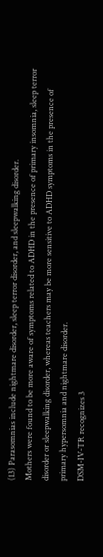(13) Parasomnias include nightmare disorder, sleep terror disorder, and sleepwalking disorder.
Mothers were found to be more aware of symptoms related to ADHD in the presence of primary insomnia, sleep terror disorder or sleepwalking disorder, whereas teachers may be more sensitive to ADHD symptoms in the presence of primary hypersomnia and nightmare disorder.
DSM-IV-TR recognizes 3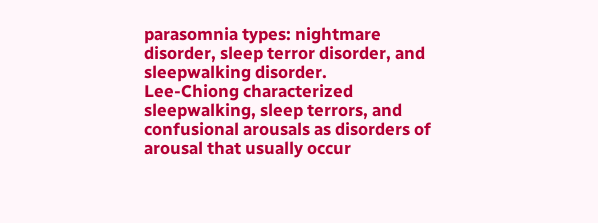parasomnia types: nightmare disorder, sleep terror disorder, and sleepwalking disorder.
Lee-Chiong characterized sleepwalking, sleep terrors, and confusional arousals as disorders of arousal that usually occur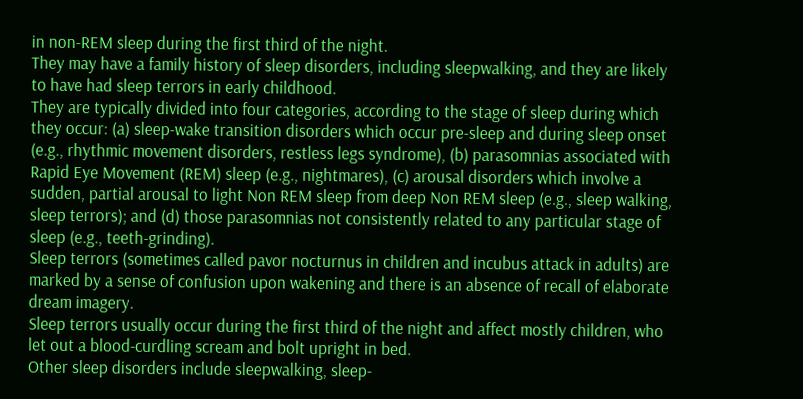in non-REM sleep during the first third of the night.
They may have a family history of sleep disorders, including sleepwalking, and they are likely to have had sleep terrors in early childhood.
They are typically divided into four categories, according to the stage of sleep during which they occur: (a) sleep-wake transition disorders which occur pre-sleep and during sleep onset (e.g., rhythmic movement disorders, restless legs syndrome), (b) parasomnias associated with Rapid Eye Movement (REM) sleep (e.g., nightmares), (c) arousal disorders which involve a sudden, partial arousal to light Non REM sleep from deep Non REM sleep (e.g., sleep walking, sleep terrors); and (d) those parasomnias not consistently related to any particular stage of sleep (e.g., teeth-grinding).
Sleep terrors (sometimes called pavor nocturnus in children and incubus attack in adults) are marked by a sense of confusion upon wakening and there is an absence of recall of elaborate dream imagery.
Sleep terrors usually occur during the first third of the night and affect mostly children, who let out a blood-curdling scream and bolt upright in bed.
Other sleep disorders include sleepwalking, sleep-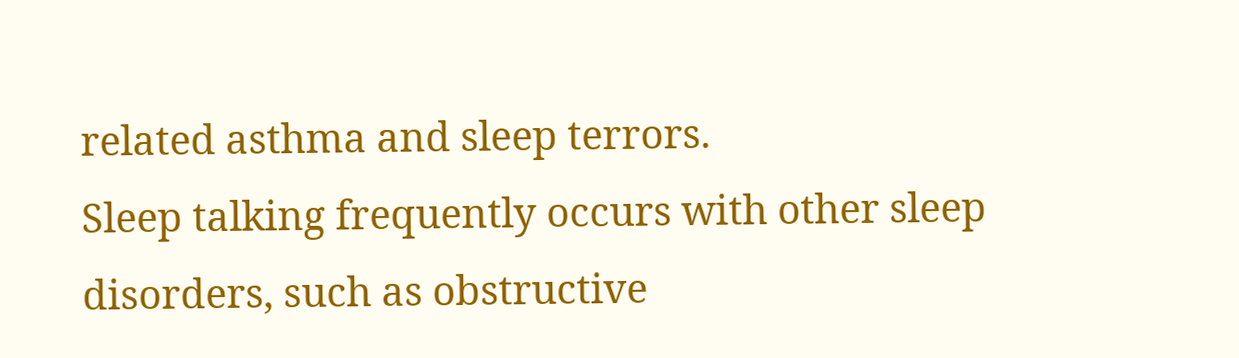related asthma and sleep terrors.
Sleep talking frequently occurs with other sleep disorders, such as obstructive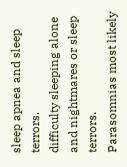sleep apnea and sleep terrors.
difficulty sleeping alone and nightmares or sleep terrors.
Parasomnias most likely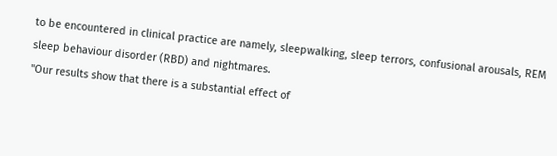to be encountered in clinical practice are namely, sleepwalking, sleep terrors, confusional arousals, REM sleep behaviour disorder (RBD) and nightmares.
"Our results show that there is a substantial effect of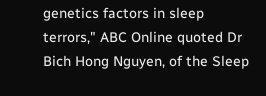genetics factors in sleep terrors," ABC Online quoted Dr Bich Hong Nguyen, of the Sleep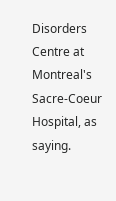Disorders Centre at Montreal's Sacre-Coeur Hospital, as saying.